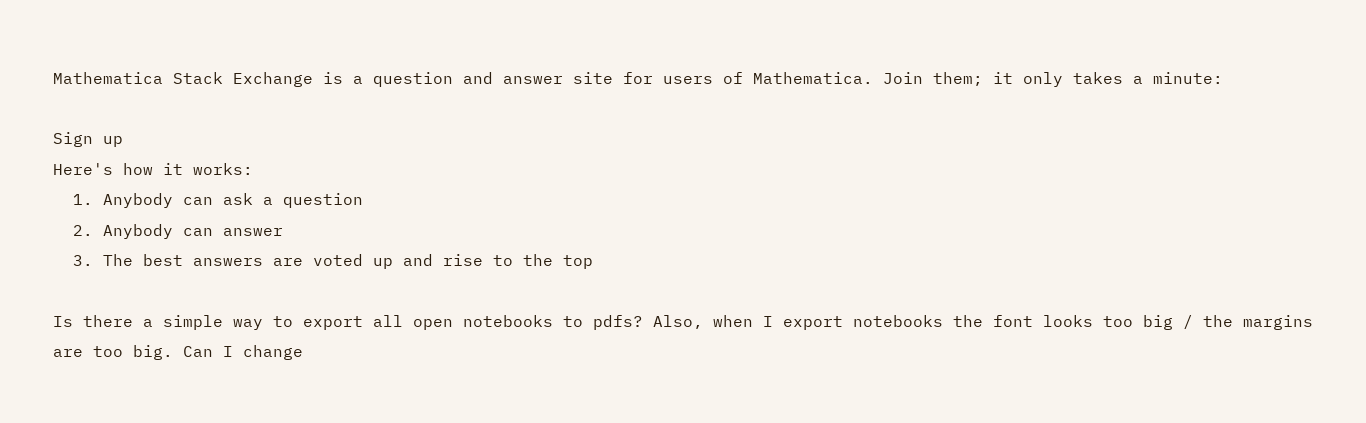Mathematica Stack Exchange is a question and answer site for users of Mathematica. Join them; it only takes a minute:

Sign up
Here's how it works:
  1. Anybody can ask a question
  2. Anybody can answer
  3. The best answers are voted up and rise to the top

Is there a simple way to export all open notebooks to pdfs? Also, when I export notebooks the font looks too big / the margins are too big. Can I change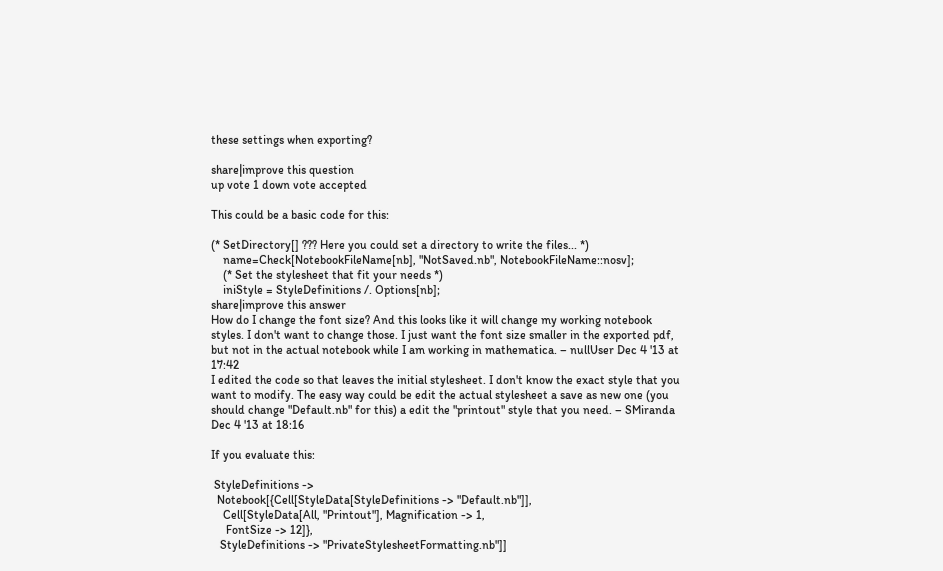these settings when exporting?

share|improve this question
up vote 1 down vote accepted

This could be a basic code for this:

(* SetDirectory[] ??? Here you could set a directory to write the files... *)
    name=Check[NotebookFileName[nb], "NotSaved.nb", NotebookFileName::nosv];
    (* Set the stylesheet that fit your needs *)
    iniStyle = StyleDefinitions /. Options[nb];
share|improve this answer
How do I change the font size? And this looks like it will change my working notebook styles. I don't want to change those. I just want the font size smaller in the exported pdf, but not in the actual notebook while I am working in mathematica. – nullUser Dec 4 '13 at 17:42
I edited the code so that leaves the initial stylesheet. I don't know the exact style that you want to modify. The easy way could be edit the actual stylesheet a save as new one (you should change "Default.nb" for this) a edit the "printout" style that you need. – SMiranda Dec 4 '13 at 18:16

If you evaluate this:

 StyleDefinitions ->
  Notebook[{Cell[StyleData[StyleDefinitions -> "Default.nb"]],
    Cell[StyleData[All, "Printout"], Magnification -> 1,
     FontSize -> 12]},
   StyleDefinitions -> "PrivateStylesheetFormatting.nb"]]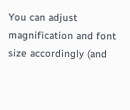You can adjust magnification and font size accordingly (and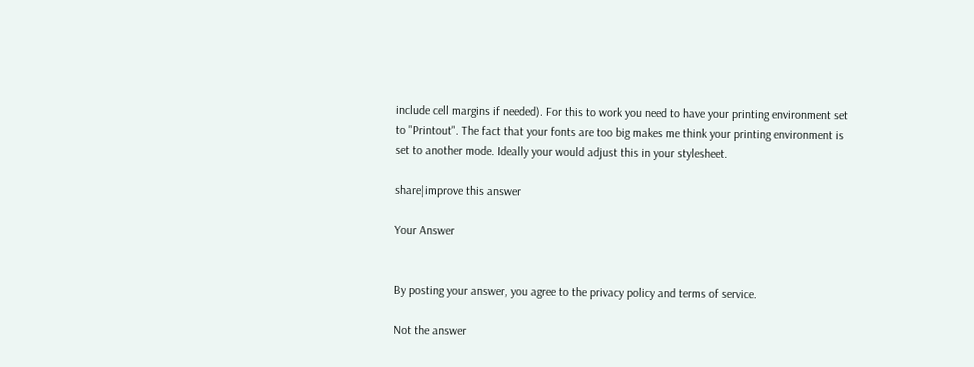include cell margins if needed). For this to work you need to have your printing environment set to "Printout". The fact that your fonts are too big makes me think your printing environment is set to another mode. Ideally your would adjust this in your stylesheet.

share|improve this answer

Your Answer


By posting your answer, you agree to the privacy policy and terms of service.

Not the answer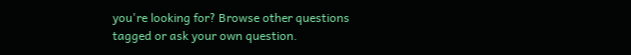you're looking for? Browse other questions tagged or ask your own question.